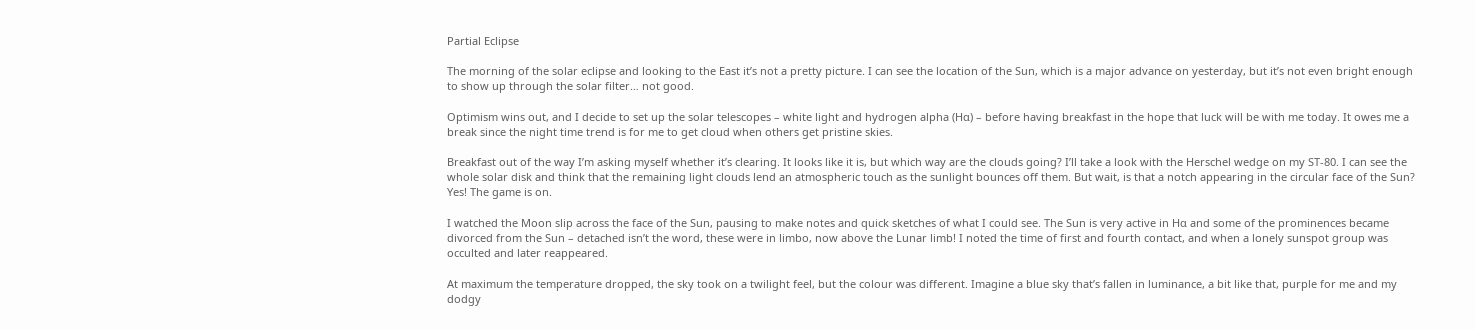Partial Eclipse

The morning of the solar eclipse and looking to the East it’s not a pretty picture. I can see the location of the Sun, which is a major advance on yesterday, but it’s not even bright enough to show up through the solar filter… not good.

Optimism wins out, and I decide to set up the solar telescopes – white light and hydrogen alpha (Hα) – before having breakfast in the hope that luck will be with me today. It owes me a break since the night time trend is for me to get cloud when others get pristine skies.

Breakfast out of the way I’m asking myself whether it’s clearing. It looks like it is, but which way are the clouds going? I’ll take a look with the Herschel wedge on my ST-80. I can see the whole solar disk and think that the remaining light clouds lend an atmospheric touch as the sunlight bounces off them. But wait, is that a notch appearing in the circular face of the Sun? Yes! The game is on.

I watched the Moon slip across the face of the Sun, pausing to make notes and quick sketches of what I could see. The Sun is very active in Hα and some of the prominences became divorced from the Sun – detached isn’t the word, these were in limbo, now above the Lunar limb! I noted the time of first and fourth contact, and when a lonely sunspot group was occulted and later reappeared.

At maximum the temperature dropped, the sky took on a twilight feel, but the colour was different. Imagine a blue sky that’s fallen in luminance, a bit like that, purple for me and my dodgy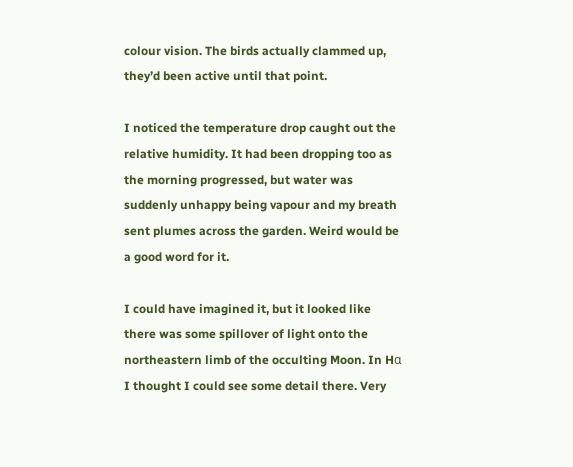colour vision. The birds actually clammed up, they’d been active until that point.

I noticed the temperature drop caught out the relative humidity. It had been dropping too as the morning progressed, but water was suddenly unhappy being vapour and my breath sent plumes across the garden. Weird would be a good word for it.

I could have imagined it, but it looked like there was some spillover of light onto the northeastern limb of the occulting Moon. In Hα I thought I could see some detail there. Very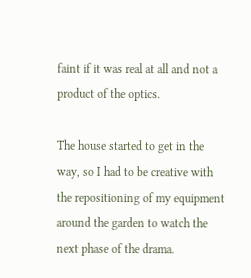faint if it was real at all and not a product of the optics.

The house started to get in the way, so I had to be creative with the repositioning of my equipment around the garden to watch the next phase of the drama.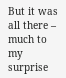But it was all there – much to my surprise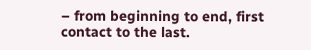– from beginning to end, first contact to the last.